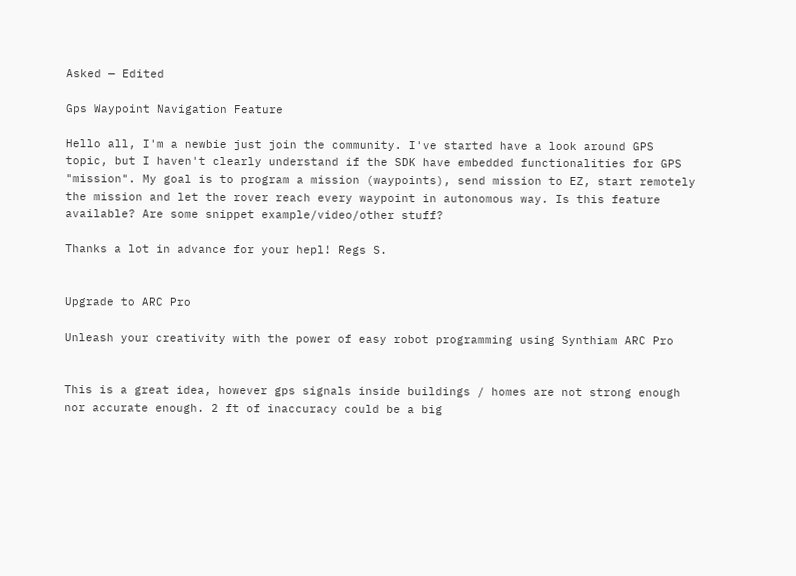Asked — Edited

Gps Waypoint Navigation Feature

Hello all, I'm a newbie just join the community. I've started have a look around GPS topic, but I haven't clearly understand if the SDK have embedded functionalities for GPS "mission". My goal is to program a mission (waypoints), send mission to EZ, start remotely the mission and let the rover reach every waypoint in autonomous way. Is this feature available? Are some snippet example/video/other stuff?

Thanks a lot in advance for your hepl! Regs S.


Upgrade to ARC Pro

Unleash your creativity with the power of easy robot programming using Synthiam ARC Pro


This is a great idea, however gps signals inside buildings / homes are not strong enough nor accurate enough. 2 ft of inaccuracy could be a big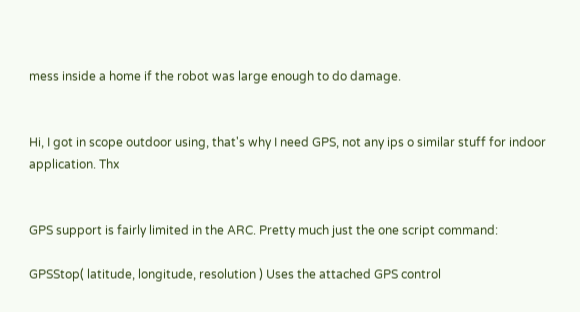mess inside a home if the robot was large enough to do damage.


Hi, I got in scope outdoor using, that's why I need GPS, not any ips o similar stuff for indoor application. Thx


GPS support is fairly limited in the ARC. Pretty much just the one script command:

GPSStop( latitude, longitude, resolution ) Uses the attached GPS control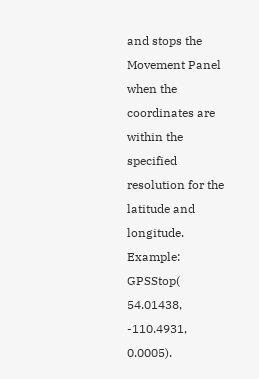and stops the Movement Panel when the coordinates are within the specified resolution for the latitude and longitude. Example: GPSStop( 54.01438, -110.4931, 0.0005).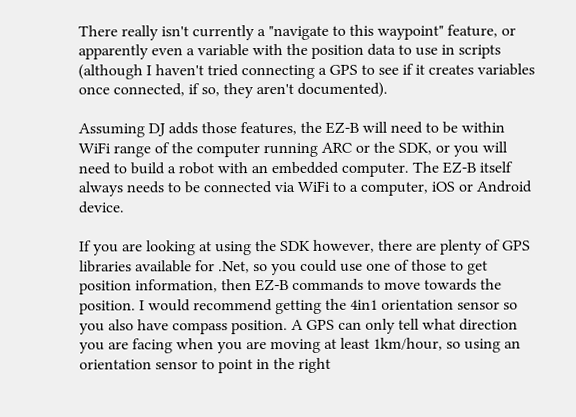There really isn't currently a "navigate to this waypoint" feature, or apparently even a variable with the position data to use in scripts (although I haven't tried connecting a GPS to see if it creates variables once connected, if so, they aren't documented).

Assuming DJ adds those features, the EZ-B will need to be within WiFi range of the computer running ARC or the SDK, or you will need to build a robot with an embedded computer. The EZ-B itself always needs to be connected via WiFi to a computer, iOS or Android device.

If you are looking at using the SDK however, there are plenty of GPS libraries available for .Net, so you could use one of those to get position information, then EZ-B commands to move towards the position. I would recommend getting the 4in1 orientation sensor so you also have compass position. A GPS can only tell what direction you are facing when you are moving at least 1km/hour, so using an orientation sensor to point in the right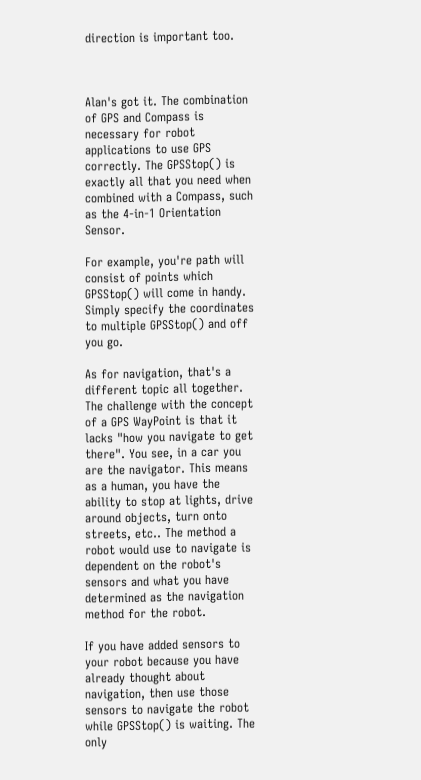direction is important too.



Alan's got it. The combination of GPS and Compass is necessary for robot applications to use GPS correctly. The GPSStop() is exactly all that you need when combined with a Compass, such as the 4-in-1 Orientation Sensor.

For example, you're path will consist of points which GPSStop() will come in handy. Simply specify the coordinates to multiple GPSStop() and off you go.

As for navigation, that's a different topic all together. The challenge with the concept of a GPS WayPoint is that it lacks "how you navigate to get there". You see, in a car you are the navigator. This means as a human, you have the ability to stop at lights, drive around objects, turn onto streets, etc.. The method a robot would use to navigate is dependent on the robot's sensors and what you have determined as the navigation method for the robot.

If you have added sensors to your robot because you have already thought about navigation, then use those sensors to navigate the robot while GPSStop() is waiting. The only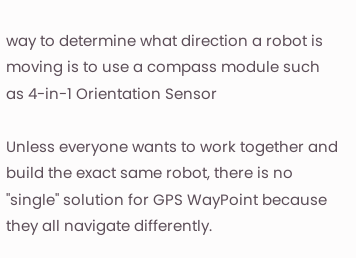way to determine what direction a robot is moving is to use a compass module such as 4-in-1 Orientation Sensor

Unless everyone wants to work together and build the exact same robot, there is no "single" solution for GPS WayPoint because they all navigate differently.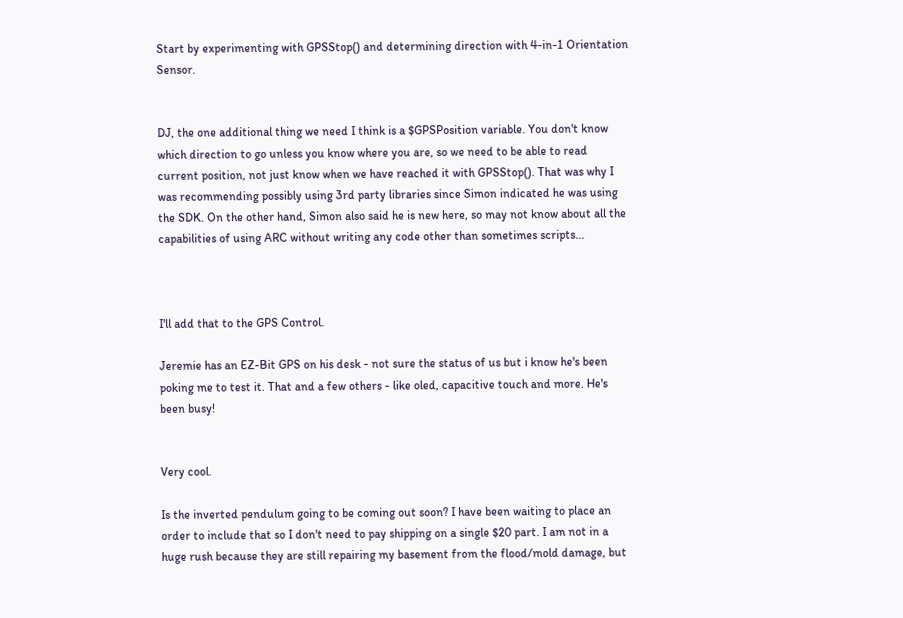Start by experimenting with GPSStop() and determining direction with 4-in-1 Orientation Sensor.


DJ, the one additional thing we need I think is a $GPSPosition variable. You don't know which direction to go unless you know where you are, so we need to be able to read current position, not just know when we have reached it with GPSStop(). That was why I was recommending possibly using 3rd party libraries since Simon indicated he was using the SDK. On the other hand, Simon also said he is new here, so may not know about all the capabilities of using ARC without writing any code other than sometimes scripts...



I'll add that to the GPS Control.

Jeremie has an EZ-Bit GPS on his desk - not sure the status of us but i know he's been poking me to test it. That and a few others - like oled, capacitive touch and more. He's been busy!


Very cool.

Is the inverted pendulum going to be coming out soon? I have been waiting to place an order to include that so I don't need to pay shipping on a single $20 part. I am not in a huge rush because they are still repairing my basement from the flood/mold damage, but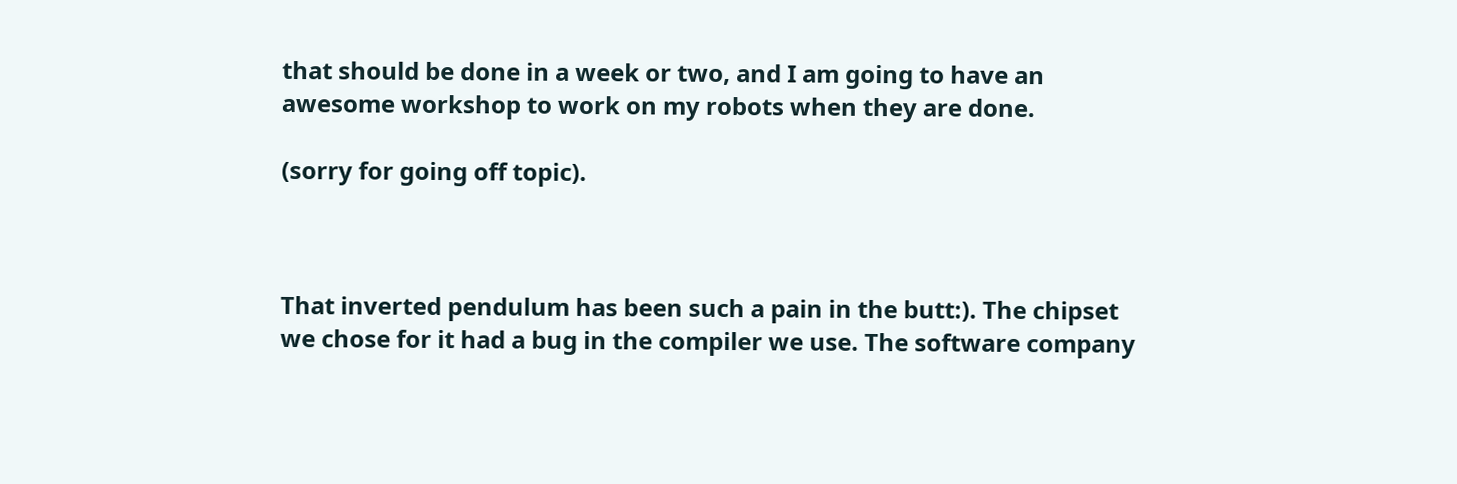that should be done in a week or two, and I am going to have an awesome workshop to work on my robots when they are done.

(sorry for going off topic).



That inverted pendulum has been such a pain in the butt:). The chipset we chose for it had a bug in the compiler we use. The software company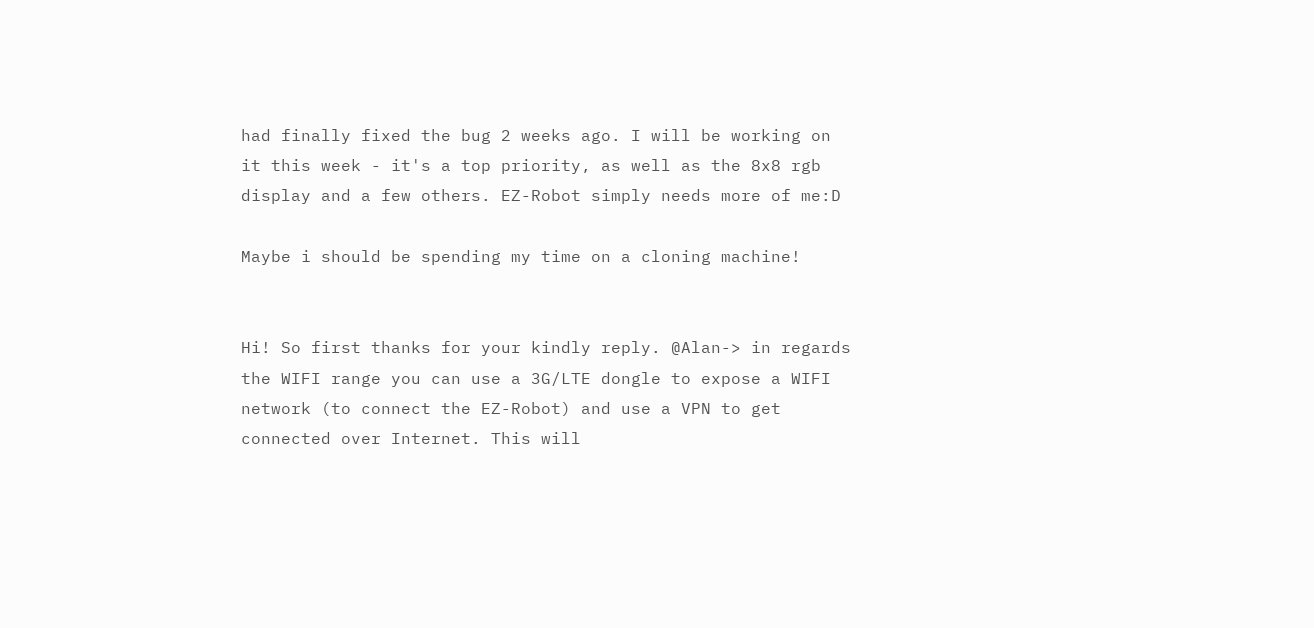had finally fixed the bug 2 weeks ago. I will be working on it this week - it's a top priority, as well as the 8x8 rgb display and a few others. EZ-Robot simply needs more of me:D

Maybe i should be spending my time on a cloning machine!


Hi! So first thanks for your kindly reply. @Alan-> in regards the WIFI range you can use a 3G/LTE dongle to expose a WIFI network (to connect the EZ-Robot) and use a VPN to get connected over Internet. This will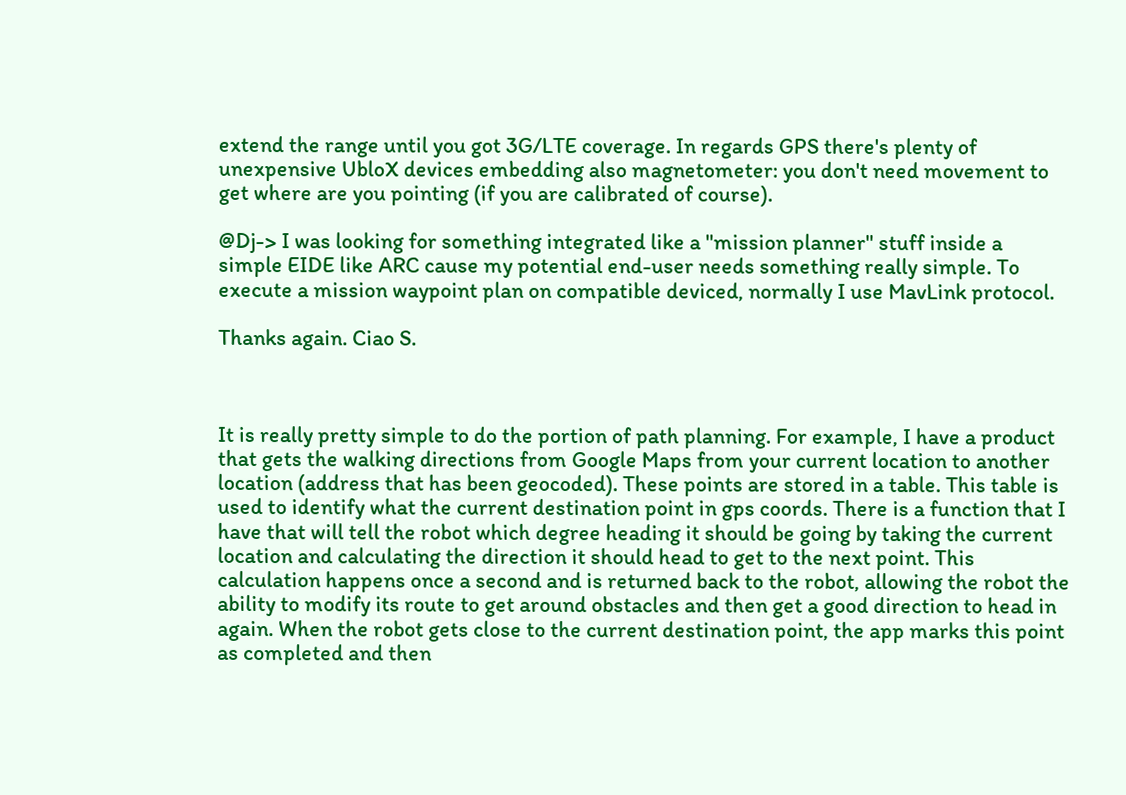extend the range until you got 3G/LTE coverage. In regards GPS there's plenty of unexpensive UbloX devices embedding also magnetometer: you don't need movement to get where are you pointing (if you are calibrated of course).

@Dj-> I was looking for something integrated like a "mission planner" stuff inside a simple EIDE like ARC cause my potential end-user needs something really simple. To execute a mission waypoint plan on compatible deviced, normally I use MavLink protocol.

Thanks again. Ciao S.



It is really pretty simple to do the portion of path planning. For example, I have a product that gets the walking directions from Google Maps from your current location to another location (address that has been geocoded). These points are stored in a table. This table is used to identify what the current destination point in gps coords. There is a function that I have that will tell the robot which degree heading it should be going by taking the current location and calculating the direction it should head to get to the next point. This calculation happens once a second and is returned back to the robot, allowing the robot the ability to modify its route to get around obstacles and then get a good direction to head in again. When the robot gets close to the current destination point, the app marks this point as completed and then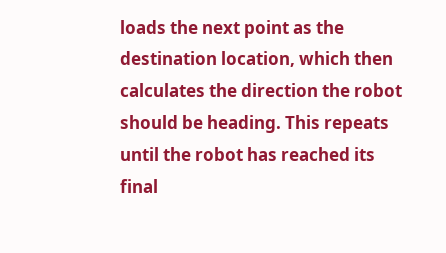loads the next point as the destination location, which then calculates the direction the robot should be heading. This repeats until the robot has reached its final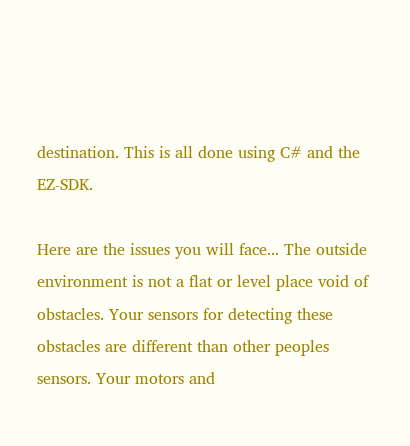destination. This is all done using C# and the EZ-SDK.

Here are the issues you will face... The outside environment is not a flat or level place void of obstacles. Your sensors for detecting these obstacles are different than other peoples sensors. Your motors and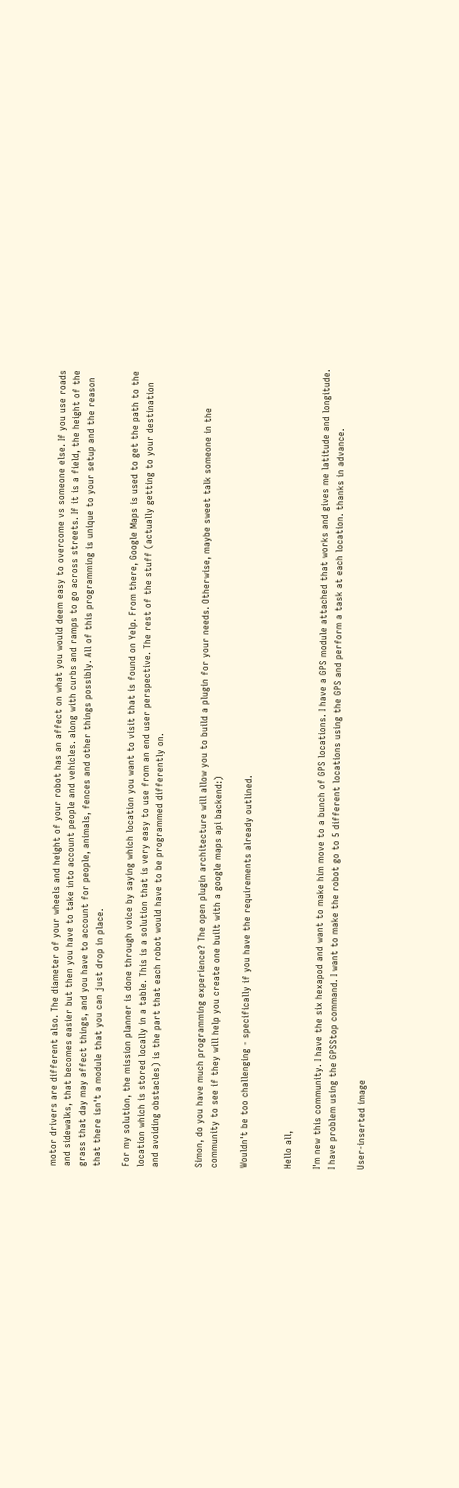motor drivers are different also. The diameter of your wheels and height of your robot has an affect on what you would deem easy to overcome vs someone else. If you use roads and sidewalks, that becomes easier but then you have to take into account people and vehicles. along with curbs and ramps to go across streets. If it is a field, the height of the grass that day may affect things, and you have to account for people, animals, fences and other things possibly. All of this programming is unique to your setup and the reason that there isn't a module that you can just drop in place.

For my solution, the mission planner is done through voice by saying which location you want to visit that is found on Yelp. From there, Google Maps is used to get the path to the location which is stored locally in a table. This is a solution that is very easy to use from an end user perspective. The rest of the stuff (actually getting to your destination and avoiding obstacles) is the part that each robot would have to be programmed differently on.


Simon, do you have much programming experience? The open plugin architecture will allow you to build a plugin for your needs. Otherwise, maybe sweet talk someone in the community to see if they will help you create one built with a google maps api backend:)

Wouldn't be too challenging - specifically if you have the requirements already outlined.


Hello all,

I'm new this community. I have the six hexapod and want to make him move to a bunch of GPS locations. I have a GPS module attached that works and gives me latitude and longitude. I have problem using the GPSStop command. I want to make the robot go to 5 different locations using the GPS and perform a task at each location. thanks in advance.

User-inserted image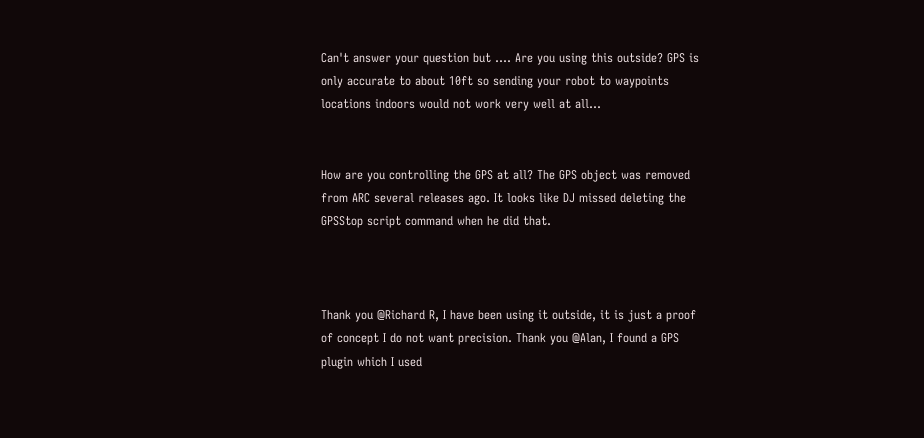Can't answer your question but .... Are you using this outside? GPS is only accurate to about 10ft so sending your robot to waypoints locations indoors would not work very well at all...


How are you controlling the GPS at all? The GPS object was removed from ARC several releases ago. It looks like DJ missed deleting the GPSStop script command when he did that.



Thank you @Richard R, I have been using it outside, it is just a proof of concept I do not want precision. Thank you @Alan, I found a GPS plugin which I used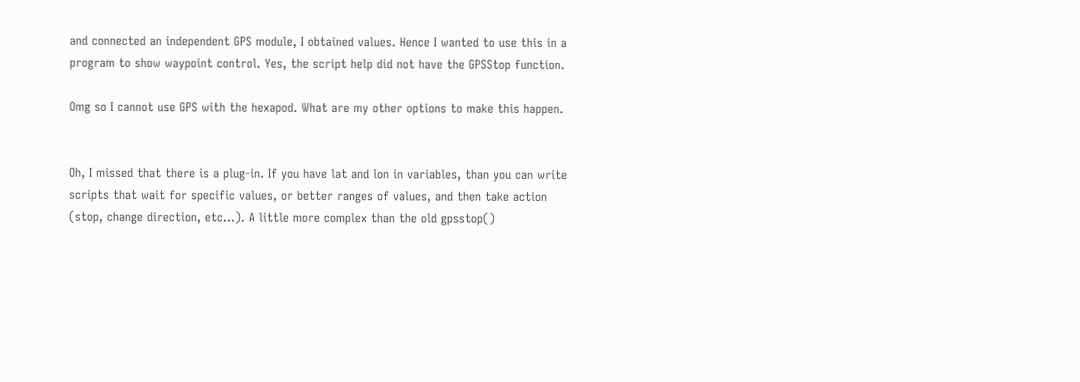and connected an independent GPS module, I obtained values. Hence I wanted to use this in a program to show waypoint control. Yes, the script help did not have the GPSStop function.

Omg so I cannot use GPS with the hexapod. What are my other options to make this happen.


Oh, I missed that there is a plug-in. If you have lat and lon in variables, than you can write scripts that wait for specific values, or better ranges of values, and then take action (stop, change direction, etc...). A little more complex than the old gpsstop()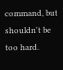command, but shouldn't be too hard.